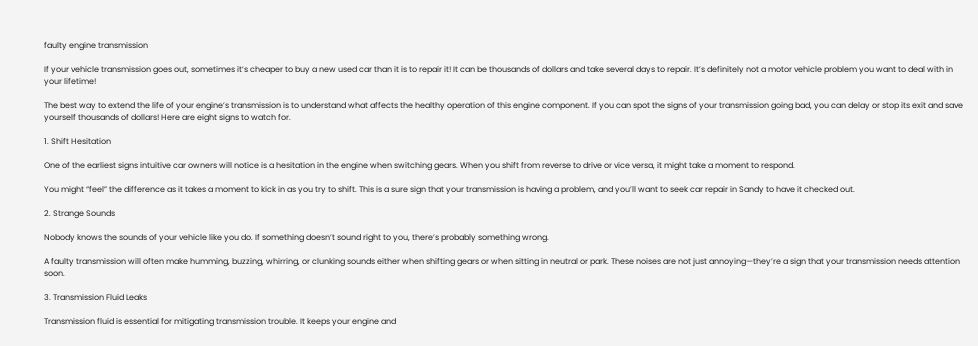faulty engine transmission

If your vehicle transmission goes out, sometimes it’s cheaper to buy a new used car than it is to repair it! It can be thousands of dollars and take several days to repair. It’s definitely not a motor vehicle problem you want to deal with in your lifetime!

The best way to extend the life of your engine’s transmission is to understand what affects the healthy operation of this engine component. If you can spot the signs of your transmission going bad, you can delay or stop its exit and save yourself thousands of dollars! Here are eight signs to watch for.

1. Shift Hesitation

One of the earliest signs intuitive car owners will notice is a hesitation in the engine when switching gears. When you shift from reverse to drive or vice versa, it might take a moment to respond.

You might “feel” the difference as it takes a moment to kick in as you try to shift. This is a sure sign that your transmission is having a problem, and you’ll want to seek car repair in Sandy to have it checked out.

2. Strange Sounds

Nobody knows the sounds of your vehicle like you do. If something doesn’t sound right to you, there’s probably something wrong.

A faulty transmission will often make humming, buzzing, whirring, or clunking sounds either when shifting gears or when sitting in neutral or park. These noises are not just annoying—they’re a sign that your transmission needs attention soon.

3. Transmission Fluid Leaks

Transmission fluid is essential for mitigating transmission trouble. It keeps your engine and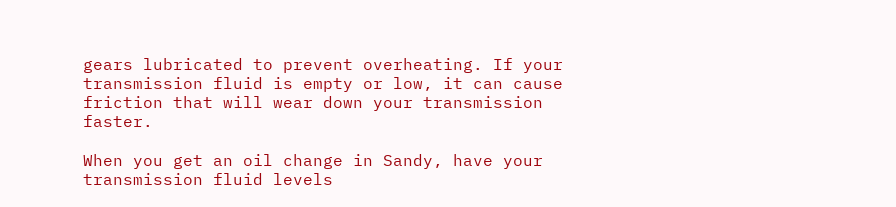gears lubricated to prevent overheating. If your transmission fluid is empty or low, it can cause friction that will wear down your transmission faster.

When you get an oil change in Sandy, have your transmission fluid levels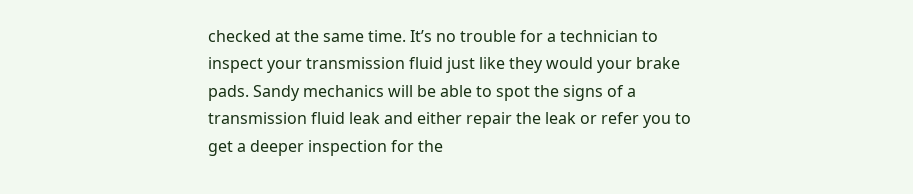checked at the same time. It’s no trouble for a technician to inspect your transmission fluid just like they would your brake pads. Sandy mechanics will be able to spot the signs of a transmission fluid leak and either repair the leak or refer you to get a deeper inspection for the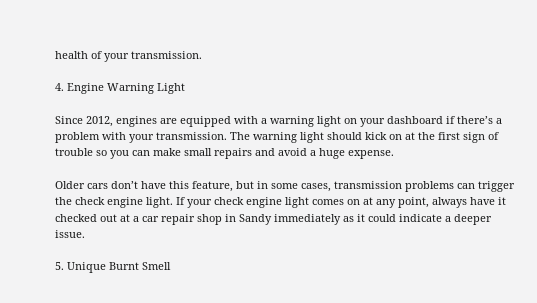health of your transmission.

4. Engine Warning Light

Since 2012, engines are equipped with a warning light on your dashboard if there’s a problem with your transmission. The warning light should kick on at the first sign of trouble so you can make small repairs and avoid a huge expense.

Older cars don’t have this feature, but in some cases, transmission problems can trigger the check engine light. If your check engine light comes on at any point, always have it checked out at a car repair shop in Sandy immediately as it could indicate a deeper issue.

5. Unique Burnt Smell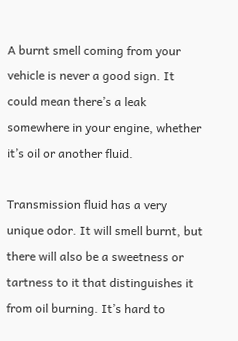A burnt smell coming from your vehicle is never a good sign. It could mean there’s a leak somewhere in your engine, whether it’s oil or another fluid.

Transmission fluid has a very unique odor. It will smell burnt, but there will also be a sweetness or tartness to it that distinguishes it from oil burning. It’s hard to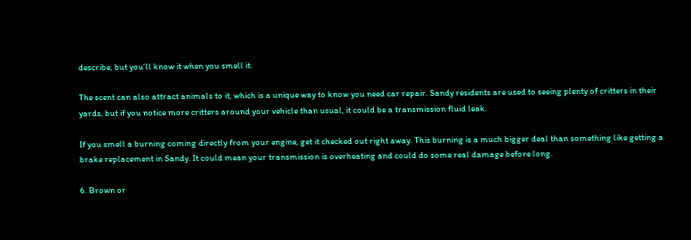describe, but you’ll know it when you smell it.

The scent can also attract animals to it, which is a unique way to know you need car repair. Sandy residents are used to seeing plenty of critters in their yards, but if you notice more critters around your vehicle than usual, it could be a transmission fluid leak.

If you smell a burning coming directly from your engine, get it checked out right away. This burning is a much bigger deal than something like getting a brake replacement in Sandy. It could mean your transmission is overheating and could do some real damage before long.

6. Brown or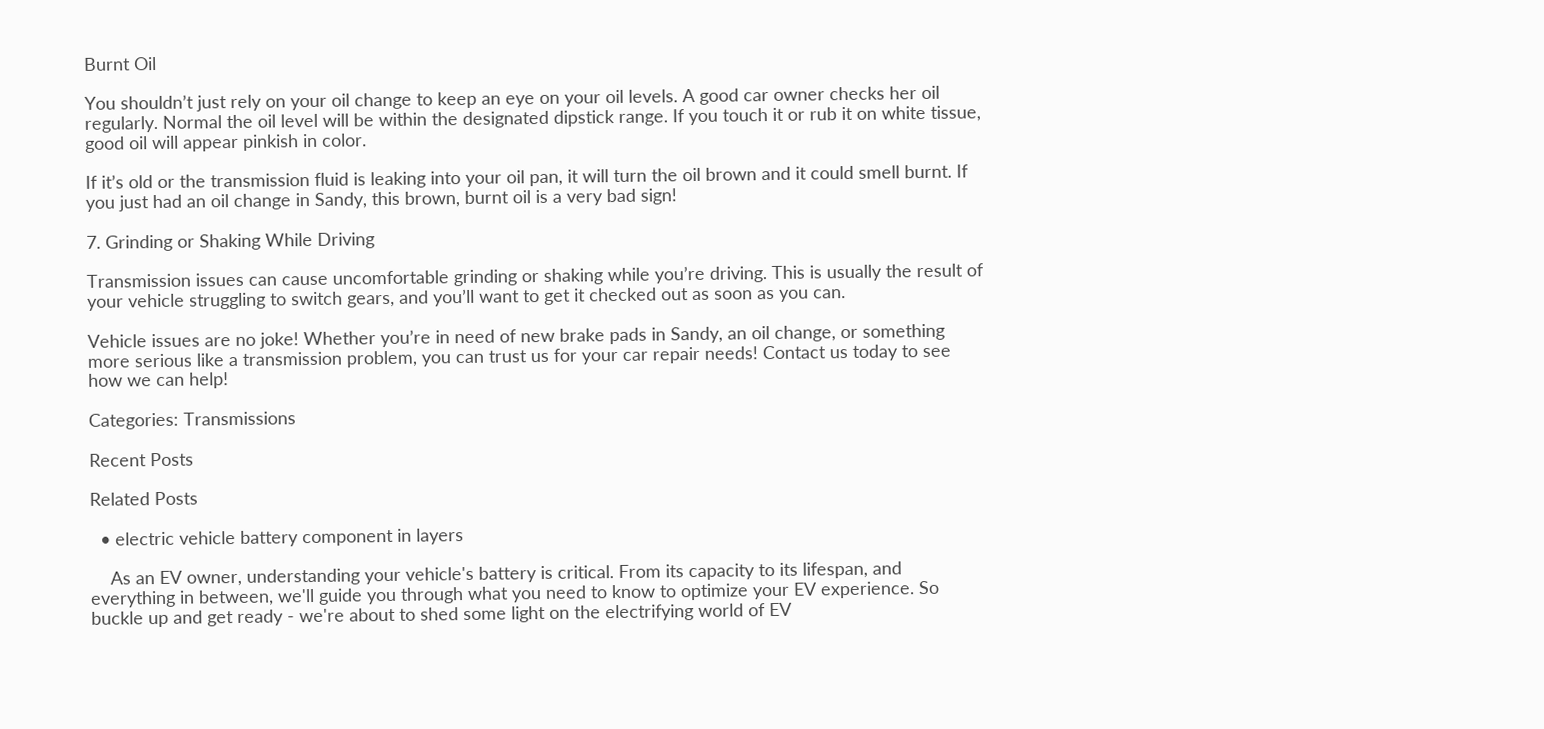Burnt Oil

You shouldn’t just rely on your oil change to keep an eye on your oil levels. A good car owner checks her oil regularly. Normal the oil level will be within the designated dipstick range. If you touch it or rub it on white tissue, good oil will appear pinkish in color.

If it’s old or the transmission fluid is leaking into your oil pan, it will turn the oil brown and it could smell burnt. If you just had an oil change in Sandy, this brown, burnt oil is a very bad sign!

7. Grinding or Shaking While Driving

Transmission issues can cause uncomfortable grinding or shaking while you’re driving. This is usually the result of your vehicle struggling to switch gears, and you’ll want to get it checked out as soon as you can.

Vehicle issues are no joke! Whether you’re in need of new brake pads in Sandy, an oil change, or something more serious like a transmission problem, you can trust us for your car repair needs! Contact us today to see how we can help!

Categories: Transmissions

Recent Posts

Related Posts

  • electric vehicle battery component in layers

    As an EV owner, understanding your vehicle's battery is critical. From its capacity to its lifespan, and everything in between, we'll guide you through what you need to know to optimize your EV experience. So buckle up and get ready - we're about to shed some light on the electrifying world of EV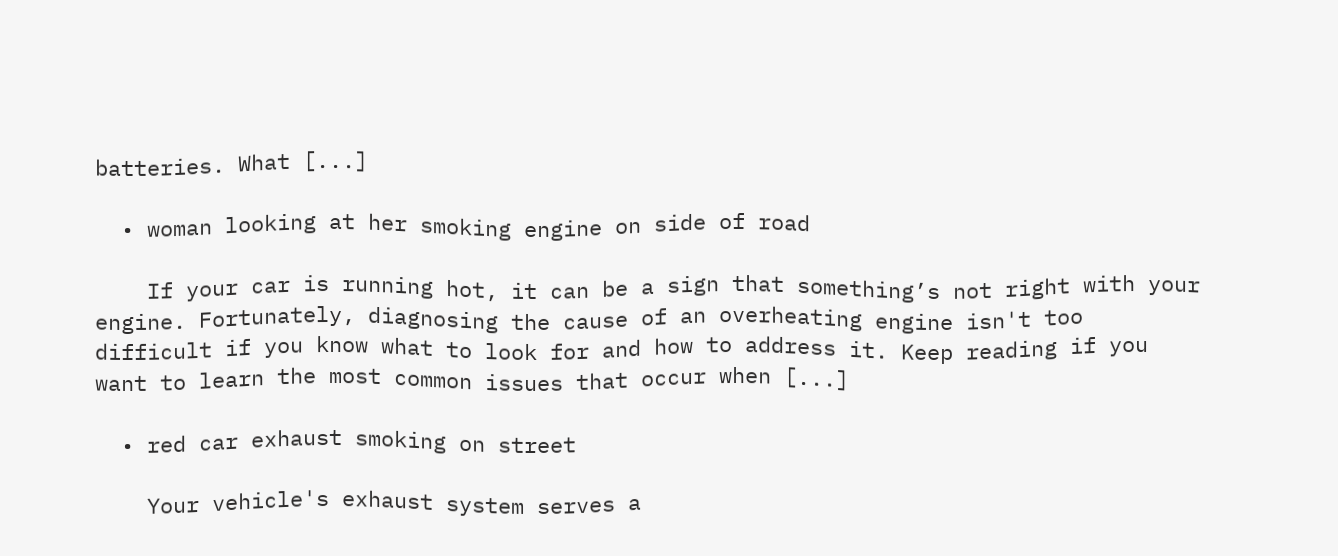batteries. What [...]

  • woman looking at her smoking engine on side of road

    If your car is running hot, it can be a sign that something’s not right with your engine. Fortunately, diagnosing the cause of an overheating engine isn't too difficult if you know what to look for and how to address it. Keep reading if you want to learn the most common issues that occur when [...]

  • red car exhaust smoking on street

    Your vehicle's exhaust system serves a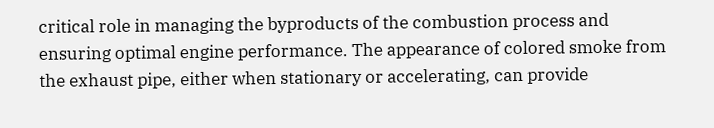critical role in managing the byproducts of the combustion process and ensuring optimal engine performance. The appearance of colored smoke from the exhaust pipe, either when stationary or accelerating, can provide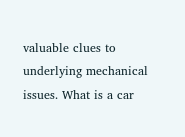valuable clues to underlying mechanical issues. What is a car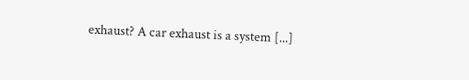exhaust? A car exhaust is a system [...]